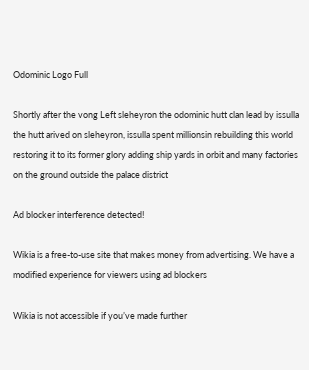Odominic Logo Full

Shortly after the vong Left sleheyron the odominic hutt clan lead by issulla the hutt arived on sleheyron, issulla spent millionsin rebuilding this world restoring it to its former glory adding ship yards in orbit and many factories on the ground outside the palace district

Ad blocker interference detected!

Wikia is a free-to-use site that makes money from advertising. We have a modified experience for viewers using ad blockers

Wikia is not accessible if you’ve made further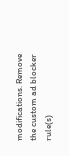modifications. Remove the custom ad blocker rule(s)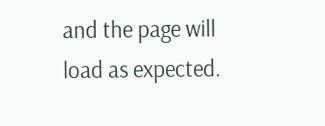and the page will load as expected.